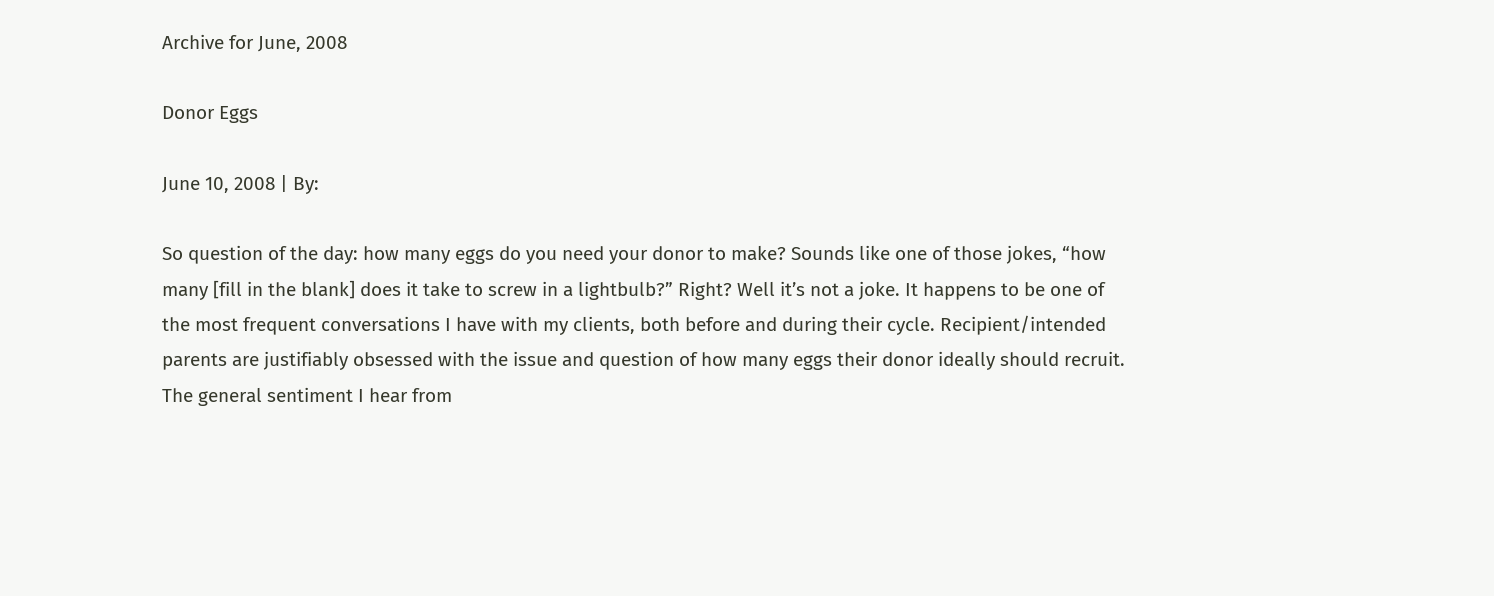Archive for June, 2008

Donor Eggs

June 10, 2008 | By:

So question of the day: how many eggs do you need your donor to make? Sounds like one of those jokes, “how many [fill in the blank] does it take to screw in a lightbulb?” Right? Well it’s not a joke. It happens to be one of the most frequent conversations I have with my clients, both before and during their cycle. Recipient/intended parents are justifiably obsessed with the issue and question of how many eggs their donor ideally should recruit. The general sentiment I hear from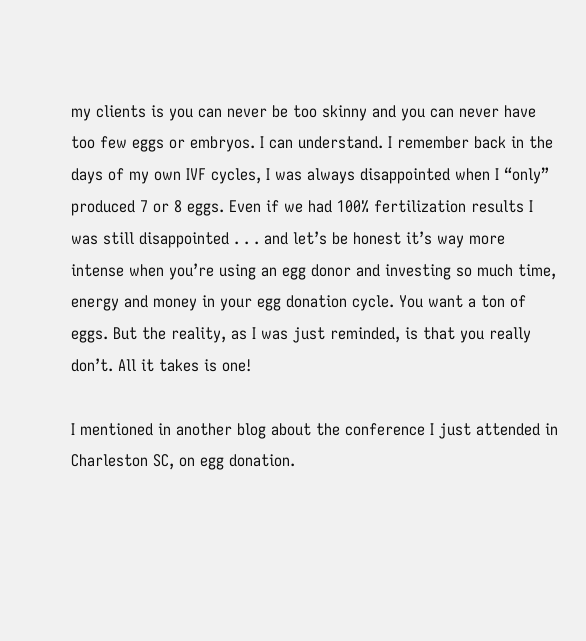my clients is you can never be too skinny and you can never have too few eggs or embryos. I can understand. I remember back in the days of my own IVF cycles, I was always disappointed when I “only” produced 7 or 8 eggs. Even if we had 100% fertilization results I was still disappointed . . . and let’s be honest it’s way more intense when you’re using an egg donor and investing so much time, energy and money in your egg donation cycle. You want a ton of eggs. But the reality, as I was just reminded, is that you really don’t. All it takes is one!

I mentioned in another blog about the conference I just attended in Charleston SC, on egg donation.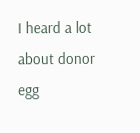I heard a lot about donor egg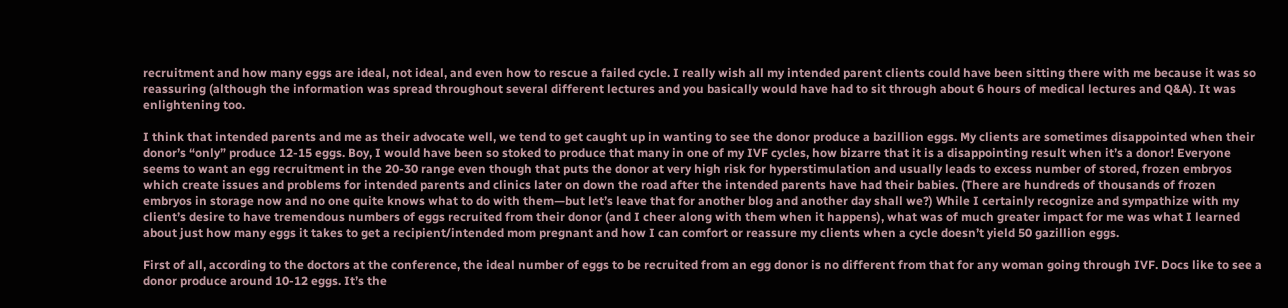recruitment and how many eggs are ideal, not ideal, and even how to rescue a failed cycle. I really wish all my intended parent clients could have been sitting there with me because it was so reassuring (although the information was spread throughout several different lectures and you basically would have had to sit through about 6 hours of medical lectures and Q&A). It was enlightening too.

I think that intended parents and me as their advocate well, we tend to get caught up in wanting to see the donor produce a bazillion eggs. My clients are sometimes disappointed when their donor’s “only” produce 12-15 eggs. Boy, I would have been so stoked to produce that many in one of my IVF cycles, how bizarre that it is a disappointing result when it’s a donor! Everyone seems to want an egg recruitment in the 20-30 range even though that puts the donor at very high risk for hyperstimulation and usually leads to excess number of stored, frozen embryos which create issues and problems for intended parents and clinics later on down the road after the intended parents have had their babies. (There are hundreds of thousands of frozen embryos in storage now and no one quite knows what to do with them—but let’s leave that for another blog and another day shall we?) While I certainly recognize and sympathize with my client’s desire to have tremendous numbers of eggs recruited from their donor (and I cheer along with them when it happens), what was of much greater impact for me was what I learned about just how many eggs it takes to get a recipient/intended mom pregnant and how I can comfort or reassure my clients when a cycle doesn’t yield 50 gazillion eggs.

First of all, according to the doctors at the conference, the ideal number of eggs to be recruited from an egg donor is no different from that for any woman going through IVF. Docs like to see a donor produce around 10-12 eggs. It’s the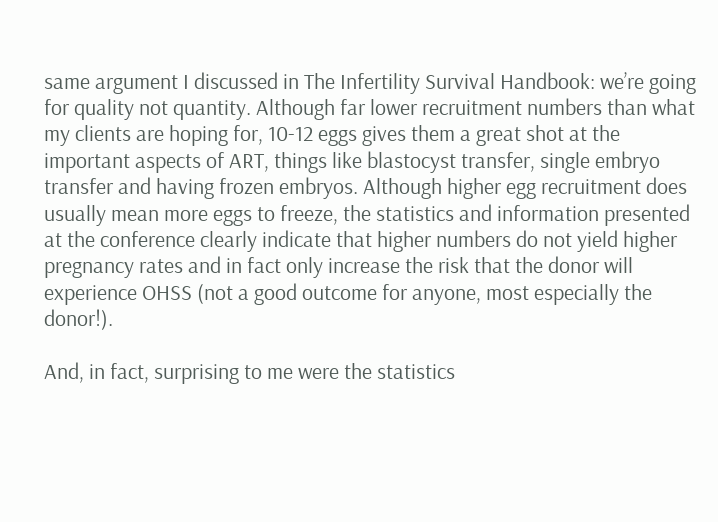same argument I discussed in The Infertility Survival Handbook: we’re going for quality not quantity. Although far lower recruitment numbers than what my clients are hoping for, 10-12 eggs gives them a great shot at the important aspects of ART, things like blastocyst transfer, single embryo transfer and having frozen embryos. Although higher egg recruitment does usually mean more eggs to freeze, the statistics and information presented at the conference clearly indicate that higher numbers do not yield higher pregnancy rates and in fact only increase the risk that the donor will experience OHSS (not a good outcome for anyone, most especially the donor!).

And, in fact, surprising to me were the statistics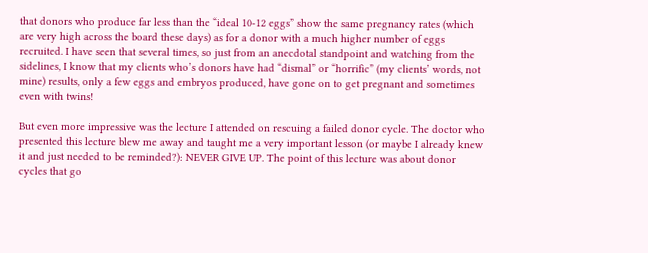that donors who produce far less than the “ideal 10-12 eggs” show the same pregnancy rates (which are very high across the board these days) as for a donor with a much higher number of eggs recruited. I have seen that several times, so just from an anecdotal standpoint and watching from the sidelines, I know that my clients who’s donors have had “dismal” or “horrific” (my clients’ words, not mine) results, only a few eggs and embryos produced, have gone on to get pregnant and sometimes even with twins!

But even more impressive was the lecture I attended on rescuing a failed donor cycle. The doctor who presented this lecture blew me away and taught me a very important lesson (or maybe I already knew it and just needed to be reminded?): NEVER GIVE UP. The point of this lecture was about donor cycles that go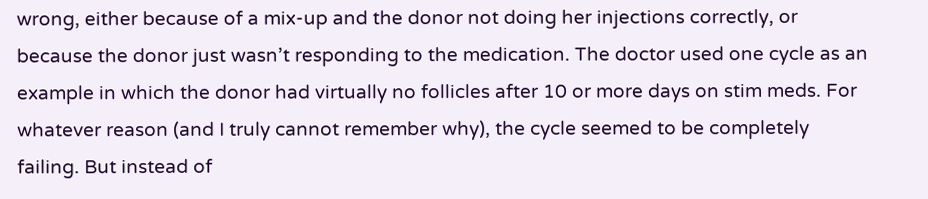wrong, either because of a mix-up and the donor not doing her injections correctly, or because the donor just wasn’t responding to the medication. The doctor used one cycle as an example in which the donor had virtually no follicles after 10 or more days on stim meds. For whatever reason (and I truly cannot remember why), the cycle seemed to be completely failing. But instead of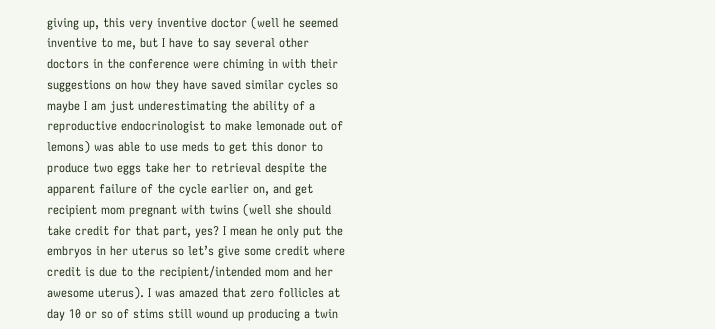giving up, this very inventive doctor (well he seemed inventive to me, but I have to say several other doctors in the conference were chiming in with their suggestions on how they have saved similar cycles so maybe I am just underestimating the ability of a reproductive endocrinologist to make lemonade out of lemons) was able to use meds to get this donor to produce two eggs take her to retrieval despite the apparent failure of the cycle earlier on, and get recipient mom pregnant with twins (well she should take credit for that part, yes? I mean he only put the embryos in her uterus so let’s give some credit where credit is due to the recipient/intended mom and her awesome uterus). I was amazed that zero follicles at day 10 or so of stims still wound up producing a twin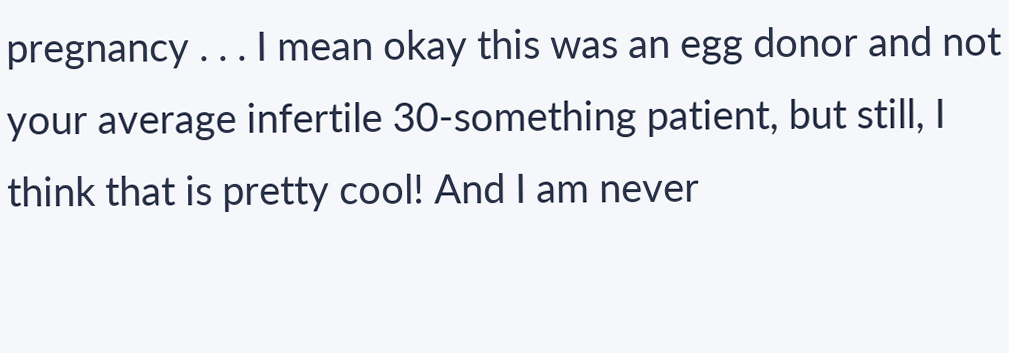pregnancy . . . I mean okay this was an egg donor and not your average infertile 30-something patient, but still, I think that is pretty cool! And I am never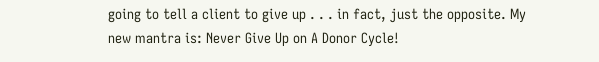going to tell a client to give up . . . in fact, just the opposite. My new mantra is: Never Give Up on A Donor Cycle!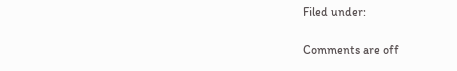Filed under:

Comments are off